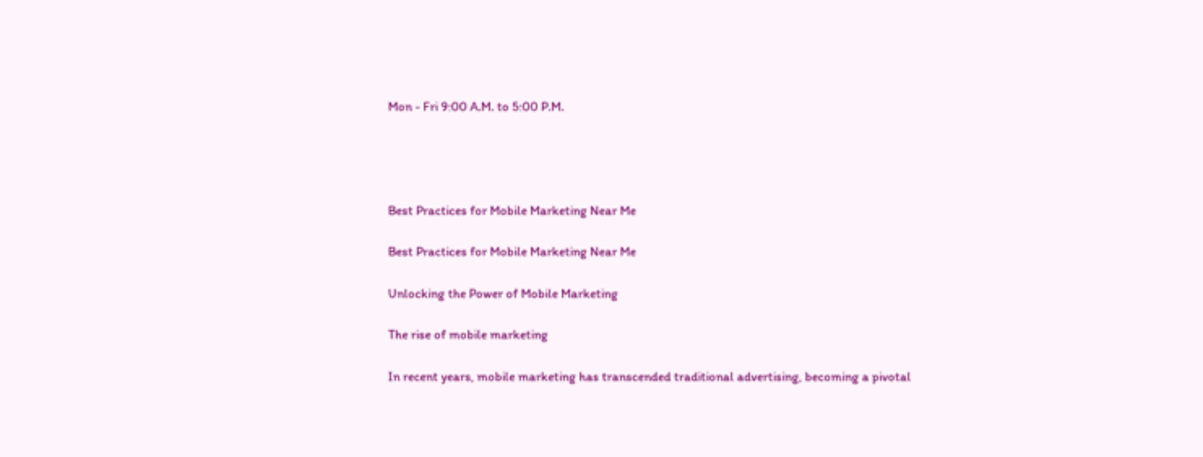Mon - Fri 9:00 A.M. to 5:00 P.M.




Best Practices for Mobile Marketing Near Me

Best Practices for Mobile Marketing Near Me

Unlocking the Power of Mobile Marketing

The rise of mobile marketing

In recent years, mobile marketing has transcended traditional advertising, becoming a pivotal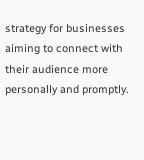strategy for businesses aiming to connect with their audience more personally and promptly.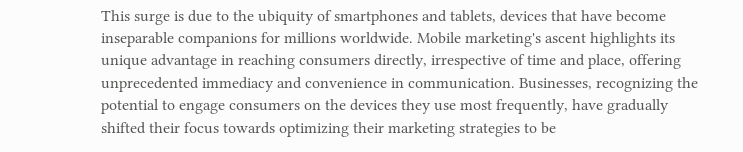This surge is due to the ubiquity of smartphones and tablets, devices that have become inseparable companions for millions worldwide. Mobile marketing's ascent highlights its unique advantage in reaching consumers directly, irrespective of time and place, offering unprecedented immediacy and convenience in communication. Businesses, recognizing the potential to engage consumers on the devices they use most frequently, have gradually shifted their focus towards optimizing their marketing strategies to be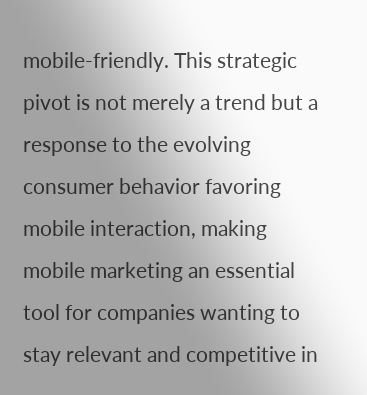mobile-friendly. This strategic pivot is not merely a trend but a response to the evolving consumer behavior favoring mobile interaction, making mobile marketing an essential tool for companies wanting to stay relevant and competitive in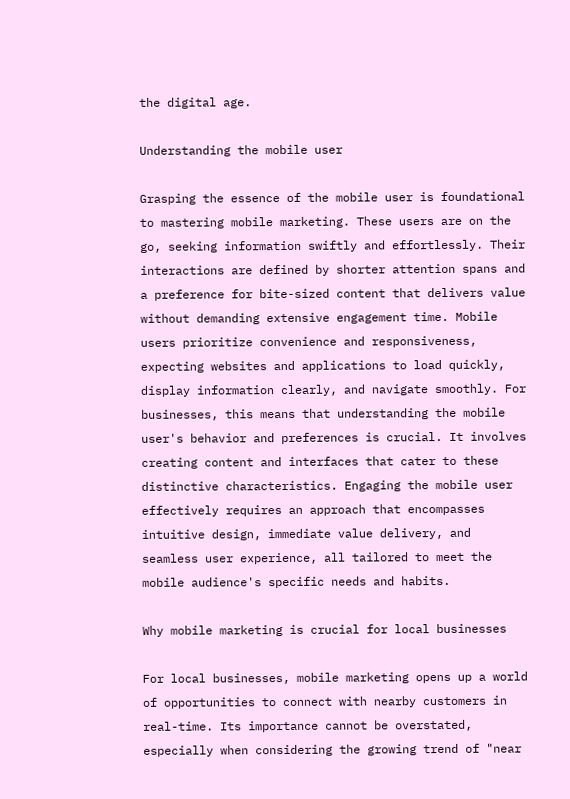the digital age.

Understanding the mobile user

Grasping the essence of the mobile user is foundational to mastering mobile marketing. These users are on the go, seeking information swiftly and effortlessly. Their interactions are defined by shorter attention spans and a preference for bite-sized content that delivers value without demanding extensive engagement time. Mobile users prioritize convenience and responsiveness, expecting websites and applications to load quickly, display information clearly, and navigate smoothly. For businesses, this means that understanding the mobile user's behavior and preferences is crucial. It involves creating content and interfaces that cater to these distinctive characteristics. Engaging the mobile user effectively requires an approach that encompasses intuitive design, immediate value delivery, and seamless user experience, all tailored to meet the mobile audience's specific needs and habits.

Why mobile marketing is crucial for local businesses

For local businesses, mobile marketing opens up a world of opportunities to connect with nearby customers in real-time. Its importance cannot be overstated, especially when considering the growing trend of "near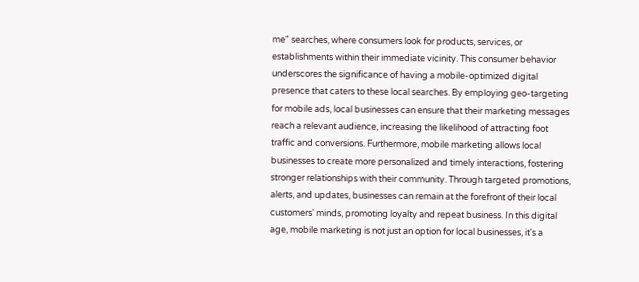me" searches, where consumers look for products, services, or establishments within their immediate vicinity. This consumer behavior underscores the significance of having a mobile-optimized digital presence that caters to these local searches. By employing geo-targeting for mobile ads, local businesses can ensure that their marketing messages reach a relevant audience, increasing the likelihood of attracting foot traffic and conversions. Furthermore, mobile marketing allows local businesses to create more personalized and timely interactions, fostering stronger relationships with their community. Through targeted promotions, alerts, and updates, businesses can remain at the forefront of their local customers' minds, promoting loyalty and repeat business. In this digital age, mobile marketing is not just an option for local businesses, it's a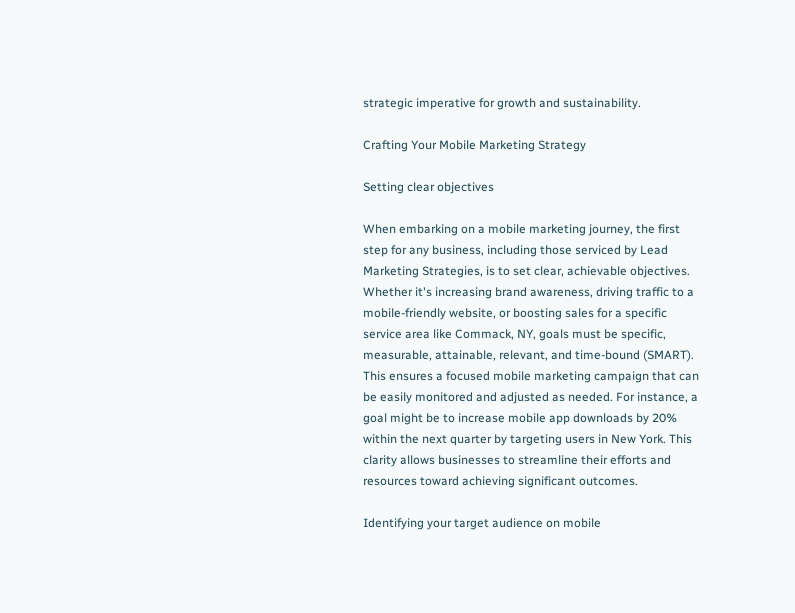strategic imperative for growth and sustainability.

Crafting Your Mobile Marketing Strategy

Setting clear objectives

When embarking on a mobile marketing journey, the first step for any business, including those serviced by Lead Marketing Strategies, is to set clear, achievable objectives. Whether it's increasing brand awareness, driving traffic to a mobile-friendly website, or boosting sales for a specific service area like Commack, NY, goals must be specific, measurable, attainable, relevant, and time-bound (SMART). This ensures a focused mobile marketing campaign that can be easily monitored and adjusted as needed. For instance, a goal might be to increase mobile app downloads by 20% within the next quarter by targeting users in New York. This clarity allows businesses to streamline their efforts and resources toward achieving significant outcomes.

Identifying your target audience on mobile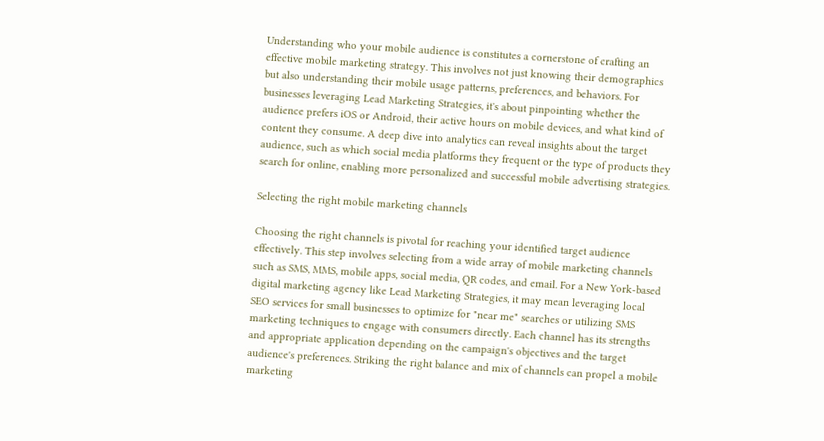Understanding who your mobile audience is constitutes a cornerstone of crafting an effective mobile marketing strategy. This involves not just knowing their demographics but also understanding their mobile usage patterns, preferences, and behaviors. For businesses leveraging Lead Marketing Strategies, it's about pinpointing whether the audience prefers iOS or Android, their active hours on mobile devices, and what kind of content they consume. A deep dive into analytics can reveal insights about the target audience, such as which social media platforms they frequent or the type of products they search for online, enabling more personalized and successful mobile advertising strategies.

Selecting the right mobile marketing channels

Choosing the right channels is pivotal for reaching your identified target audience effectively. This step involves selecting from a wide array of mobile marketing channels such as SMS, MMS, mobile apps, social media, QR codes, and email. For a New York-based digital marketing agency like Lead Marketing Strategies, it may mean leveraging local SEO services for small businesses to optimize for "near me" searches or utilizing SMS marketing techniques to engage with consumers directly. Each channel has its strengths and appropriate application depending on the campaign's objectives and the target audience's preferences. Striking the right balance and mix of channels can propel a mobile marketing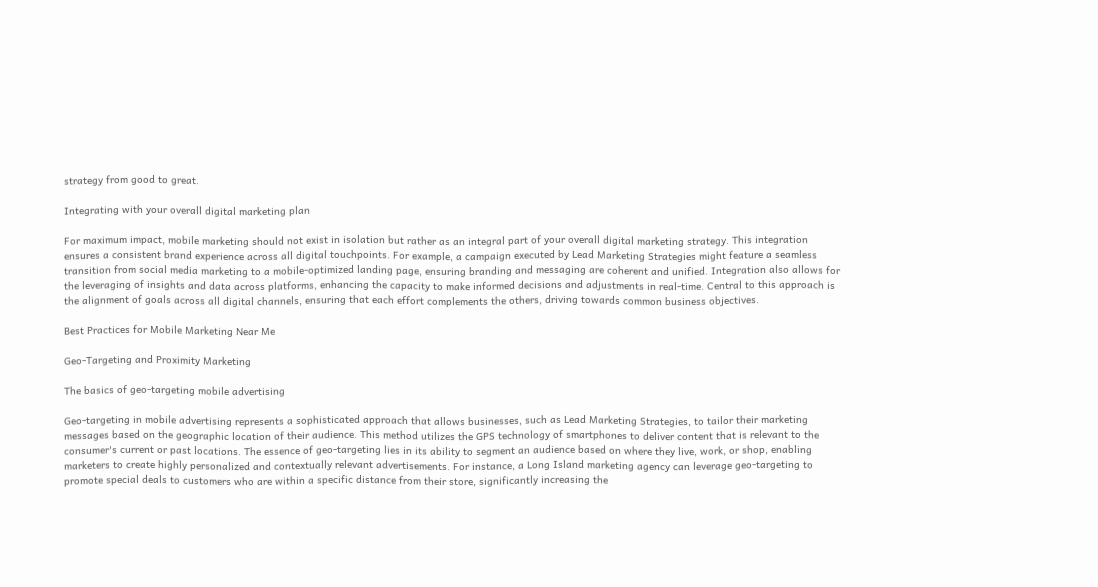strategy from good to great.

Integrating with your overall digital marketing plan

For maximum impact, mobile marketing should not exist in isolation but rather as an integral part of your overall digital marketing strategy. This integration ensures a consistent brand experience across all digital touchpoints. For example, a campaign executed by Lead Marketing Strategies might feature a seamless transition from social media marketing to a mobile-optimized landing page, ensuring branding and messaging are coherent and unified. Integration also allows for the leveraging of insights and data across platforms, enhancing the capacity to make informed decisions and adjustments in real-time. Central to this approach is the alignment of goals across all digital channels, ensuring that each effort complements the others, driving towards common business objectives.

Best Practices for Mobile Marketing Near Me

Geo-Targeting and Proximity Marketing

The basics of geo-targeting mobile advertising

Geo-targeting in mobile advertising represents a sophisticated approach that allows businesses, such as Lead Marketing Strategies, to tailor their marketing messages based on the geographic location of their audience. This method utilizes the GPS technology of smartphones to deliver content that is relevant to the consumer's current or past locations. The essence of geo-targeting lies in its ability to segment an audience based on where they live, work, or shop, enabling marketers to create highly personalized and contextually relevant advertisements. For instance, a Long Island marketing agency can leverage geo-targeting to promote special deals to customers who are within a specific distance from their store, significantly increasing the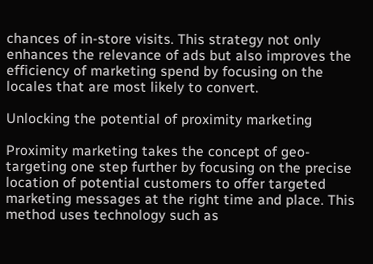chances of in-store visits. This strategy not only enhances the relevance of ads but also improves the efficiency of marketing spend by focusing on the locales that are most likely to convert.

Unlocking the potential of proximity marketing

Proximity marketing takes the concept of geo-targeting one step further by focusing on the precise location of potential customers to offer targeted marketing messages at the right time and place. This method uses technology such as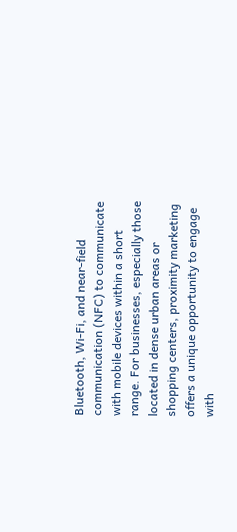Bluetooth, Wi-Fi, and near-field communication (NFC) to communicate with mobile devices within a short range. For businesses, especially those located in dense urban areas or shopping centers, proximity marketing offers a unique opportunity to engage with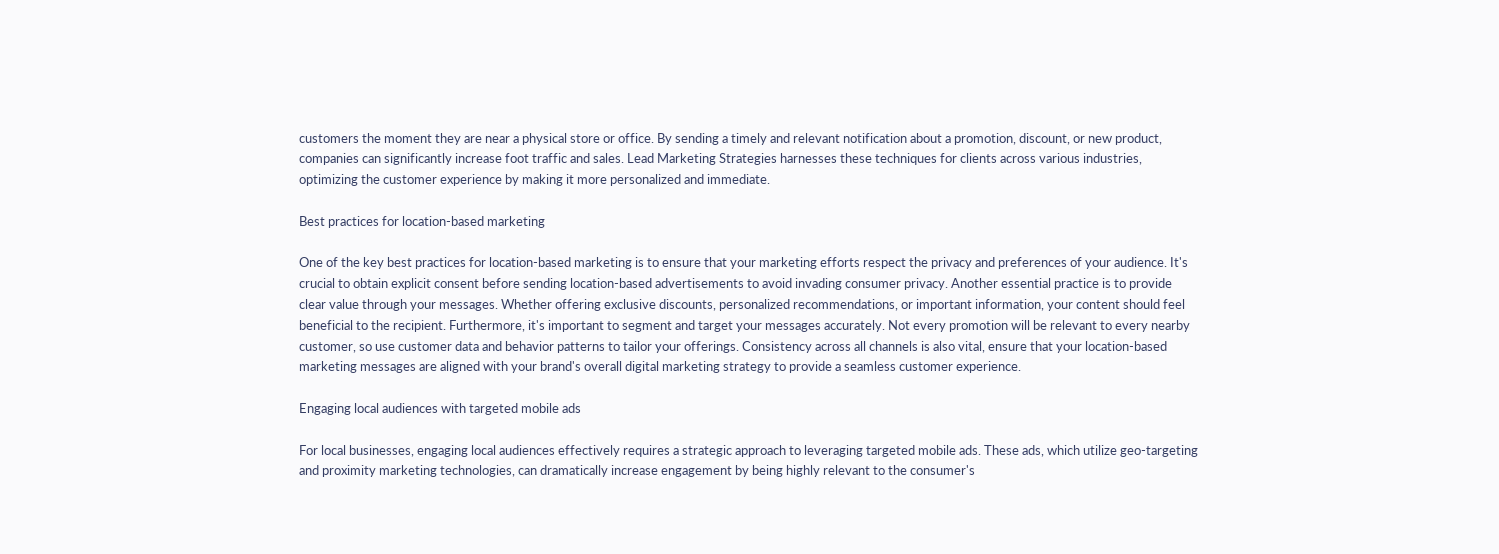customers the moment they are near a physical store or office. By sending a timely and relevant notification about a promotion, discount, or new product, companies can significantly increase foot traffic and sales. Lead Marketing Strategies harnesses these techniques for clients across various industries, optimizing the customer experience by making it more personalized and immediate.

Best practices for location-based marketing

One of the key best practices for location-based marketing is to ensure that your marketing efforts respect the privacy and preferences of your audience. It's crucial to obtain explicit consent before sending location-based advertisements to avoid invading consumer privacy. Another essential practice is to provide clear value through your messages. Whether offering exclusive discounts, personalized recommendations, or important information, your content should feel beneficial to the recipient. Furthermore, it's important to segment and target your messages accurately. Not every promotion will be relevant to every nearby customer, so use customer data and behavior patterns to tailor your offerings. Consistency across all channels is also vital, ensure that your location-based marketing messages are aligned with your brand's overall digital marketing strategy to provide a seamless customer experience.

Engaging local audiences with targeted mobile ads

For local businesses, engaging local audiences effectively requires a strategic approach to leveraging targeted mobile ads. These ads, which utilize geo-targeting and proximity marketing technologies, can dramatically increase engagement by being highly relevant to the consumer's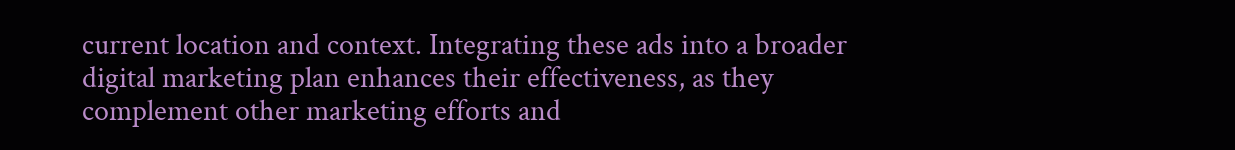current location and context. Integrating these ads into a broader digital marketing plan enhances their effectiveness, as they complement other marketing efforts and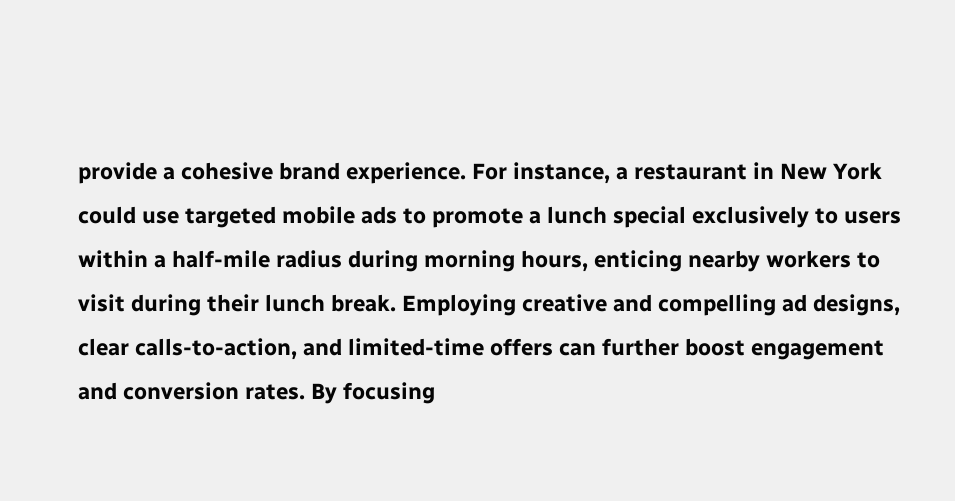provide a cohesive brand experience. For instance, a restaurant in New York could use targeted mobile ads to promote a lunch special exclusively to users within a half-mile radius during morning hours, enticing nearby workers to visit during their lunch break. Employing creative and compelling ad designs, clear calls-to-action, and limited-time offers can further boost engagement and conversion rates. By focusing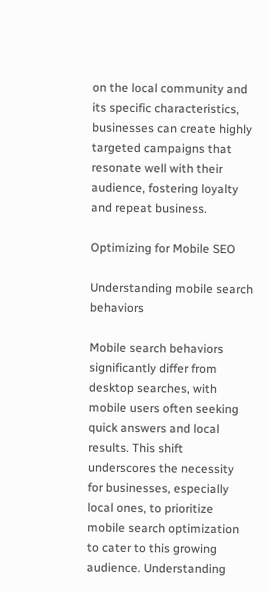on the local community and its specific characteristics, businesses can create highly targeted campaigns that resonate well with their audience, fostering loyalty and repeat business.

Optimizing for Mobile SEO

Understanding mobile search behaviors

Mobile search behaviors significantly differ from desktop searches, with mobile users often seeking quick answers and local results. This shift underscores the necessity for businesses, especially local ones, to prioritize mobile search optimization to cater to this growing audience. Understanding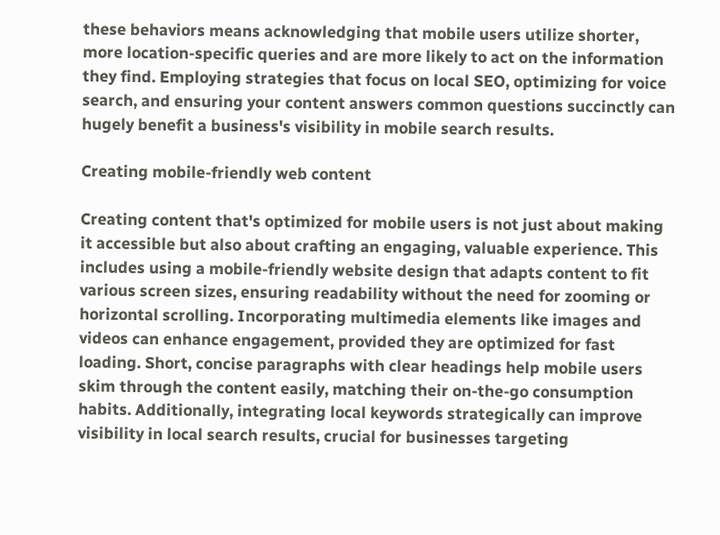these behaviors means acknowledging that mobile users utilize shorter, more location-specific queries and are more likely to act on the information they find. Employing strategies that focus on local SEO, optimizing for voice search, and ensuring your content answers common questions succinctly can hugely benefit a business's visibility in mobile search results.

Creating mobile-friendly web content

Creating content that's optimized for mobile users is not just about making it accessible but also about crafting an engaging, valuable experience. This includes using a mobile-friendly website design that adapts content to fit various screen sizes, ensuring readability without the need for zooming or horizontal scrolling. Incorporating multimedia elements like images and videos can enhance engagement, provided they are optimized for fast loading. Short, concise paragraphs with clear headings help mobile users skim through the content easily, matching their on-the-go consumption habits. Additionally, integrating local keywords strategically can improve visibility in local search results, crucial for businesses targeting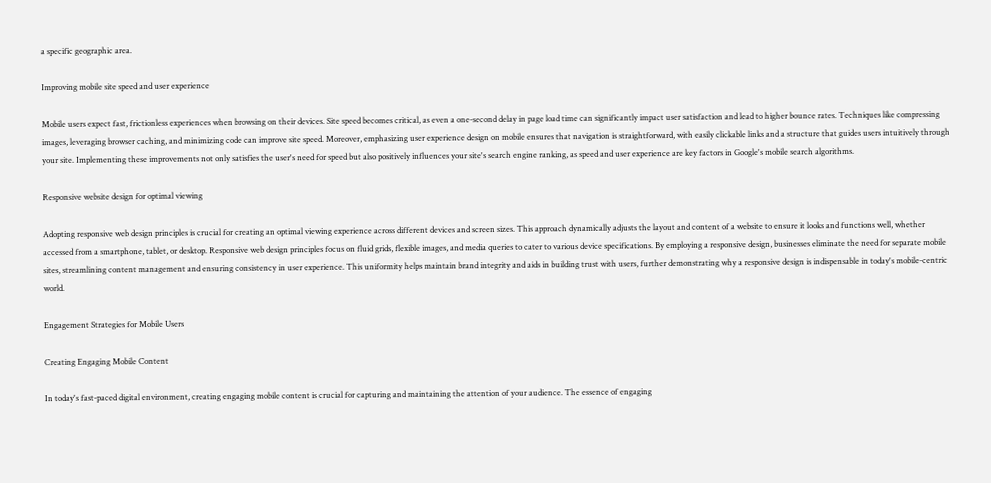a specific geographic area.

Improving mobile site speed and user experience

Mobile users expect fast, frictionless experiences when browsing on their devices. Site speed becomes critical, as even a one-second delay in page load time can significantly impact user satisfaction and lead to higher bounce rates. Techniques like compressing images, leveraging browser caching, and minimizing code can improve site speed. Moreover, emphasizing user experience design on mobile ensures that navigation is straightforward, with easily clickable links and a structure that guides users intuitively through your site. Implementing these improvements not only satisfies the user's need for speed but also positively influences your site's search engine ranking, as speed and user experience are key factors in Google's mobile search algorithms.

Responsive website design for optimal viewing

Adopting responsive web design principles is crucial for creating an optimal viewing experience across different devices and screen sizes. This approach dynamically adjusts the layout and content of a website to ensure it looks and functions well, whether accessed from a smartphone, tablet, or desktop. Responsive web design principles focus on fluid grids, flexible images, and media queries to cater to various device specifications. By employing a responsive design, businesses eliminate the need for separate mobile sites, streamlining content management and ensuring consistency in user experience. This uniformity helps maintain brand integrity and aids in building trust with users, further demonstrating why a responsive design is indispensable in today's mobile-centric world.

Engagement Strategies for Mobile Users

Creating Engaging Mobile Content

In today's fast-paced digital environment, creating engaging mobile content is crucial for capturing and maintaining the attention of your audience. The essence of engaging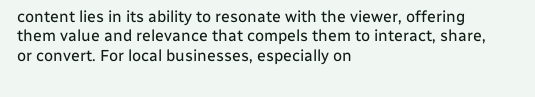content lies in its ability to resonate with the viewer, offering them value and relevance that compels them to interact, share, or convert. For local businesses, especially on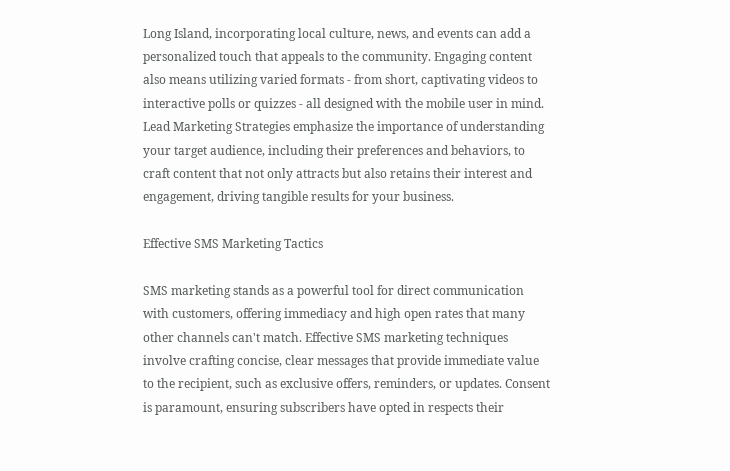Long Island, incorporating local culture, news, and events can add a personalized touch that appeals to the community. Engaging content also means utilizing varied formats - from short, captivating videos to interactive polls or quizzes - all designed with the mobile user in mind. Lead Marketing Strategies emphasize the importance of understanding your target audience, including their preferences and behaviors, to craft content that not only attracts but also retains their interest and engagement, driving tangible results for your business.

Effective SMS Marketing Tactics

SMS marketing stands as a powerful tool for direct communication with customers, offering immediacy and high open rates that many other channels can't match. Effective SMS marketing techniques involve crafting concise, clear messages that provide immediate value to the recipient, such as exclusive offers, reminders, or updates. Consent is paramount, ensuring subscribers have opted in respects their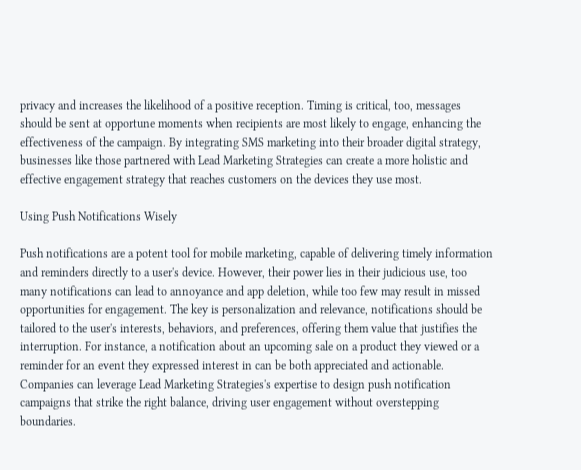privacy and increases the likelihood of a positive reception. Timing is critical, too, messages should be sent at opportune moments when recipients are most likely to engage, enhancing the effectiveness of the campaign. By integrating SMS marketing into their broader digital strategy, businesses like those partnered with Lead Marketing Strategies can create a more holistic and effective engagement strategy that reaches customers on the devices they use most.

Using Push Notifications Wisely

Push notifications are a potent tool for mobile marketing, capable of delivering timely information and reminders directly to a user's device. However, their power lies in their judicious use, too many notifications can lead to annoyance and app deletion, while too few may result in missed opportunities for engagement. The key is personalization and relevance, notifications should be tailored to the user's interests, behaviors, and preferences, offering them value that justifies the interruption. For instance, a notification about an upcoming sale on a product they viewed or a reminder for an event they expressed interest in can be both appreciated and actionable. Companies can leverage Lead Marketing Strategies's expertise to design push notification campaigns that strike the right balance, driving user engagement without overstepping boundaries.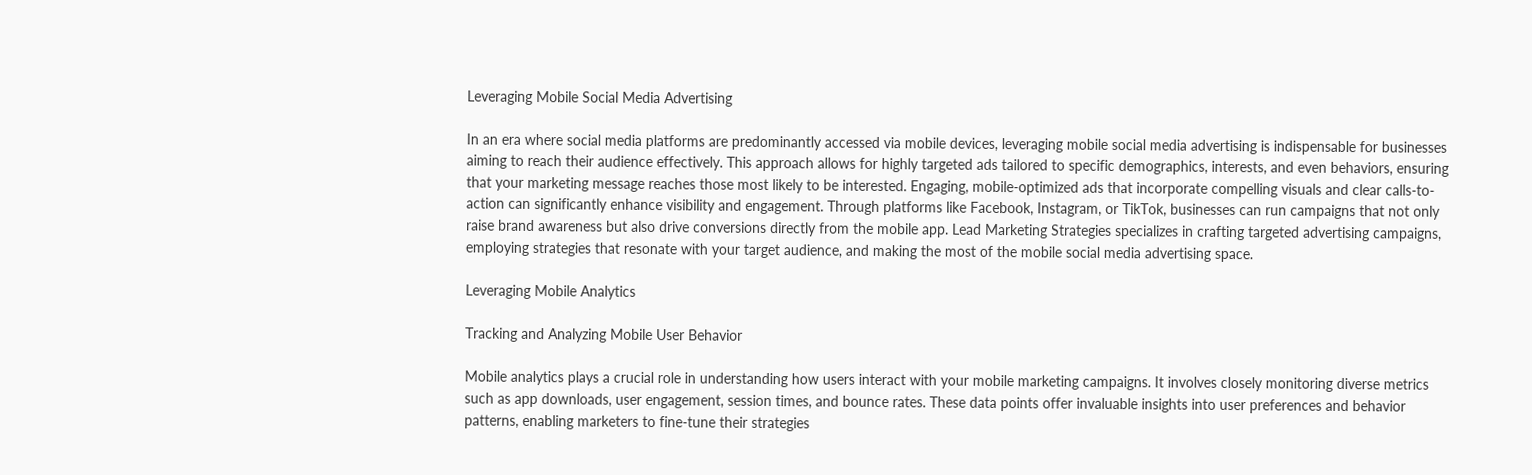Leveraging Mobile Social Media Advertising

In an era where social media platforms are predominantly accessed via mobile devices, leveraging mobile social media advertising is indispensable for businesses aiming to reach their audience effectively. This approach allows for highly targeted ads tailored to specific demographics, interests, and even behaviors, ensuring that your marketing message reaches those most likely to be interested. Engaging, mobile-optimized ads that incorporate compelling visuals and clear calls-to-action can significantly enhance visibility and engagement. Through platforms like Facebook, Instagram, or TikTok, businesses can run campaigns that not only raise brand awareness but also drive conversions directly from the mobile app. Lead Marketing Strategies specializes in crafting targeted advertising campaigns, employing strategies that resonate with your target audience, and making the most of the mobile social media advertising space.

Leveraging Mobile Analytics

Tracking and Analyzing Mobile User Behavior

Mobile analytics plays a crucial role in understanding how users interact with your mobile marketing campaigns. It involves closely monitoring diverse metrics such as app downloads, user engagement, session times, and bounce rates. These data points offer invaluable insights into user preferences and behavior patterns, enabling marketers to fine-tune their strategies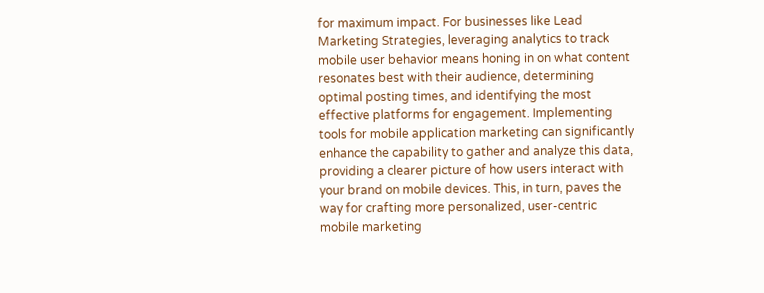for maximum impact. For businesses like Lead Marketing Strategies, leveraging analytics to track mobile user behavior means honing in on what content resonates best with their audience, determining optimal posting times, and identifying the most effective platforms for engagement. Implementing tools for mobile application marketing can significantly enhance the capability to gather and analyze this data, providing a clearer picture of how users interact with your brand on mobile devices. This, in turn, paves the way for crafting more personalized, user-centric mobile marketing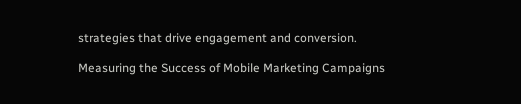strategies that drive engagement and conversion.

Measuring the Success of Mobile Marketing Campaigns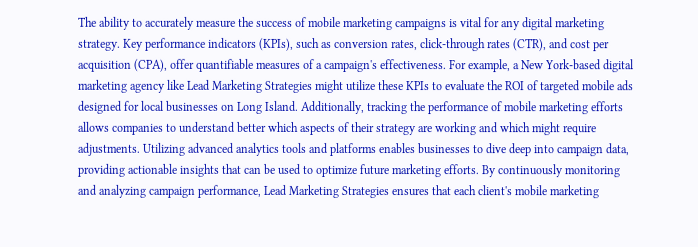The ability to accurately measure the success of mobile marketing campaigns is vital for any digital marketing strategy. Key performance indicators (KPIs), such as conversion rates, click-through rates (CTR), and cost per acquisition (CPA), offer quantifiable measures of a campaign's effectiveness. For example, a New York-based digital marketing agency like Lead Marketing Strategies might utilize these KPIs to evaluate the ROI of targeted mobile ads designed for local businesses on Long Island. Additionally, tracking the performance of mobile marketing efforts allows companies to understand better which aspects of their strategy are working and which might require adjustments. Utilizing advanced analytics tools and platforms enables businesses to dive deep into campaign data, providing actionable insights that can be used to optimize future marketing efforts. By continuously monitoring and analyzing campaign performance, Lead Marketing Strategies ensures that each client's mobile marketing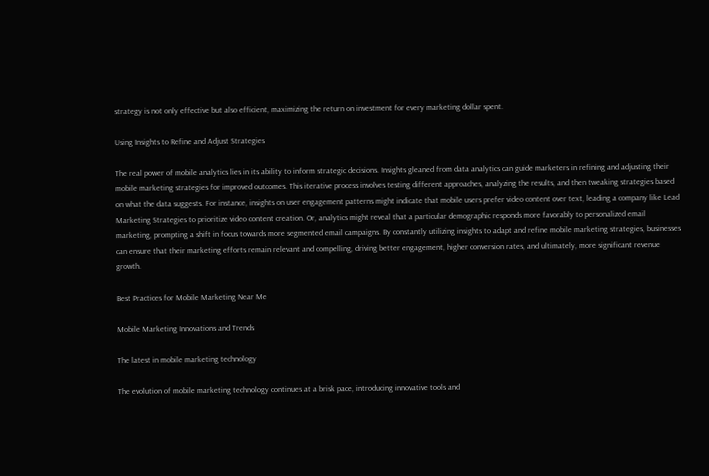strategy is not only effective but also efficient, maximizing the return on investment for every marketing dollar spent.

Using Insights to Refine and Adjust Strategies

The real power of mobile analytics lies in its ability to inform strategic decisions. Insights gleaned from data analytics can guide marketers in refining and adjusting their mobile marketing strategies for improved outcomes. This iterative process involves testing different approaches, analyzing the results, and then tweaking strategies based on what the data suggests. For instance, insights on user engagement patterns might indicate that mobile users prefer video content over text, leading a company like Lead Marketing Strategies to prioritize video content creation. Or, analytics might reveal that a particular demographic responds more favorably to personalized email marketing, prompting a shift in focus towards more segmented email campaigns. By constantly utilizing insights to adapt and refine mobile marketing strategies, businesses can ensure that their marketing efforts remain relevant and compelling, driving better engagement, higher conversion rates, and ultimately, more significant revenue growth.

Best Practices for Mobile Marketing Near Me

Mobile Marketing Innovations and Trends

The latest in mobile marketing technology

The evolution of mobile marketing technology continues at a brisk pace, introducing innovative tools and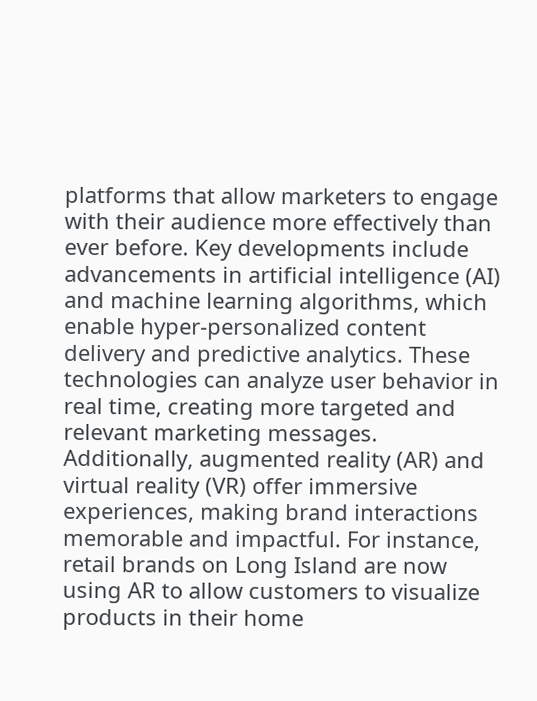platforms that allow marketers to engage with their audience more effectively than ever before. Key developments include advancements in artificial intelligence (AI) and machine learning algorithms, which enable hyper-personalized content delivery and predictive analytics. These technologies can analyze user behavior in real time, creating more targeted and relevant marketing messages. Additionally, augmented reality (AR) and virtual reality (VR) offer immersive experiences, making brand interactions memorable and impactful. For instance, retail brands on Long Island are now using AR to allow customers to visualize products in their home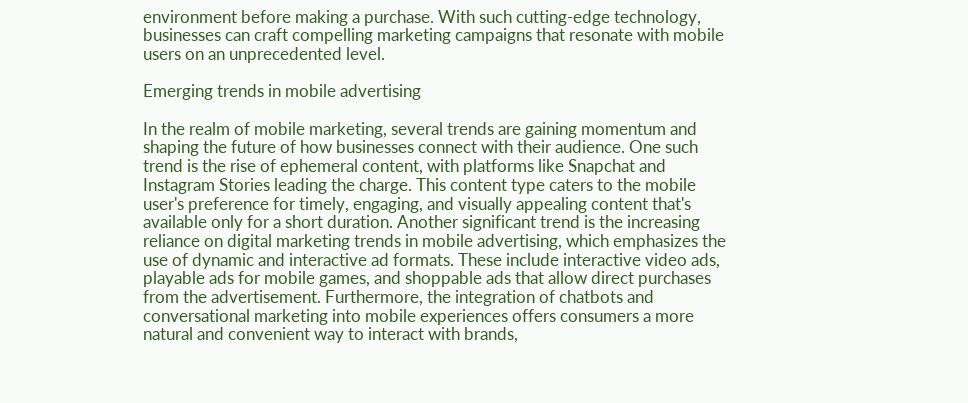environment before making a purchase. With such cutting-edge technology, businesses can craft compelling marketing campaigns that resonate with mobile users on an unprecedented level.

Emerging trends in mobile advertising

In the realm of mobile marketing, several trends are gaining momentum and shaping the future of how businesses connect with their audience. One such trend is the rise of ephemeral content, with platforms like Snapchat and Instagram Stories leading the charge. This content type caters to the mobile user's preference for timely, engaging, and visually appealing content that's available only for a short duration. Another significant trend is the increasing reliance on digital marketing trends in mobile advertising, which emphasizes the use of dynamic and interactive ad formats. These include interactive video ads, playable ads for mobile games, and shoppable ads that allow direct purchases from the advertisement. Furthermore, the integration of chatbots and conversational marketing into mobile experiences offers consumers a more natural and convenient way to interact with brands,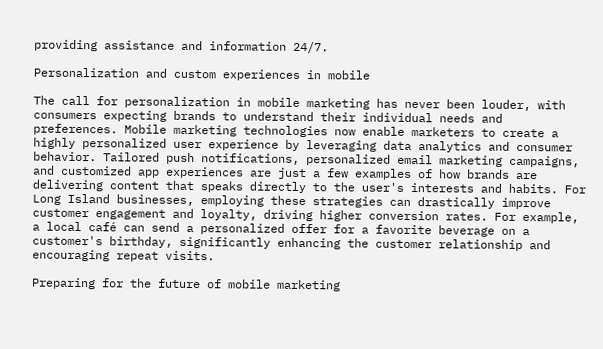providing assistance and information 24/7.

Personalization and custom experiences in mobile

The call for personalization in mobile marketing has never been louder, with consumers expecting brands to understand their individual needs and preferences. Mobile marketing technologies now enable marketers to create a highly personalized user experience by leveraging data analytics and consumer behavior. Tailored push notifications, personalized email marketing campaigns, and customized app experiences are just a few examples of how brands are delivering content that speaks directly to the user's interests and habits. For Long Island businesses, employing these strategies can drastically improve customer engagement and loyalty, driving higher conversion rates. For example, a local café can send a personalized offer for a favorite beverage on a customer's birthday, significantly enhancing the customer relationship and encouraging repeat visits.

Preparing for the future of mobile marketing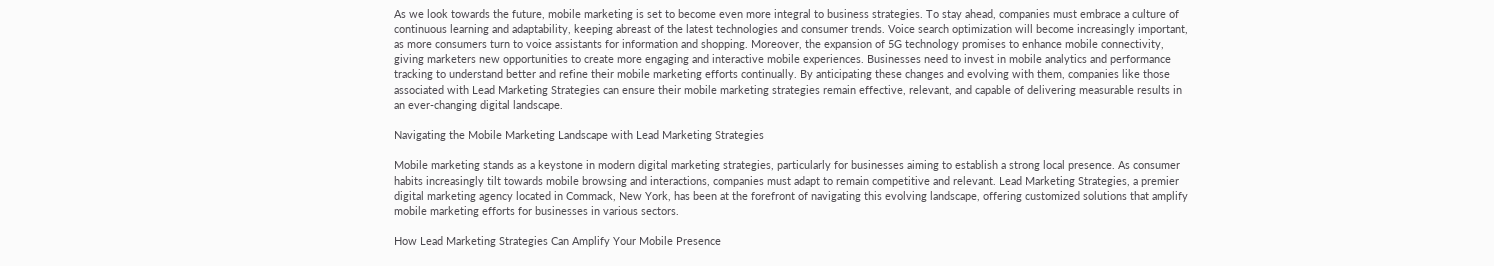As we look towards the future, mobile marketing is set to become even more integral to business strategies. To stay ahead, companies must embrace a culture of continuous learning and adaptability, keeping abreast of the latest technologies and consumer trends. Voice search optimization will become increasingly important, as more consumers turn to voice assistants for information and shopping. Moreover, the expansion of 5G technology promises to enhance mobile connectivity, giving marketers new opportunities to create more engaging and interactive mobile experiences. Businesses need to invest in mobile analytics and performance tracking to understand better and refine their mobile marketing efforts continually. By anticipating these changes and evolving with them, companies like those associated with Lead Marketing Strategies can ensure their mobile marketing strategies remain effective, relevant, and capable of delivering measurable results in an ever-changing digital landscape.

Navigating the Mobile Marketing Landscape with Lead Marketing Strategies

Mobile marketing stands as a keystone in modern digital marketing strategies, particularly for businesses aiming to establish a strong local presence. As consumer habits increasingly tilt towards mobile browsing and interactions, companies must adapt to remain competitive and relevant. Lead Marketing Strategies, a premier digital marketing agency located in Commack, New York, has been at the forefront of navigating this evolving landscape, offering customized solutions that amplify mobile marketing efforts for businesses in various sectors.

How Lead Marketing Strategies Can Amplify Your Mobile Presence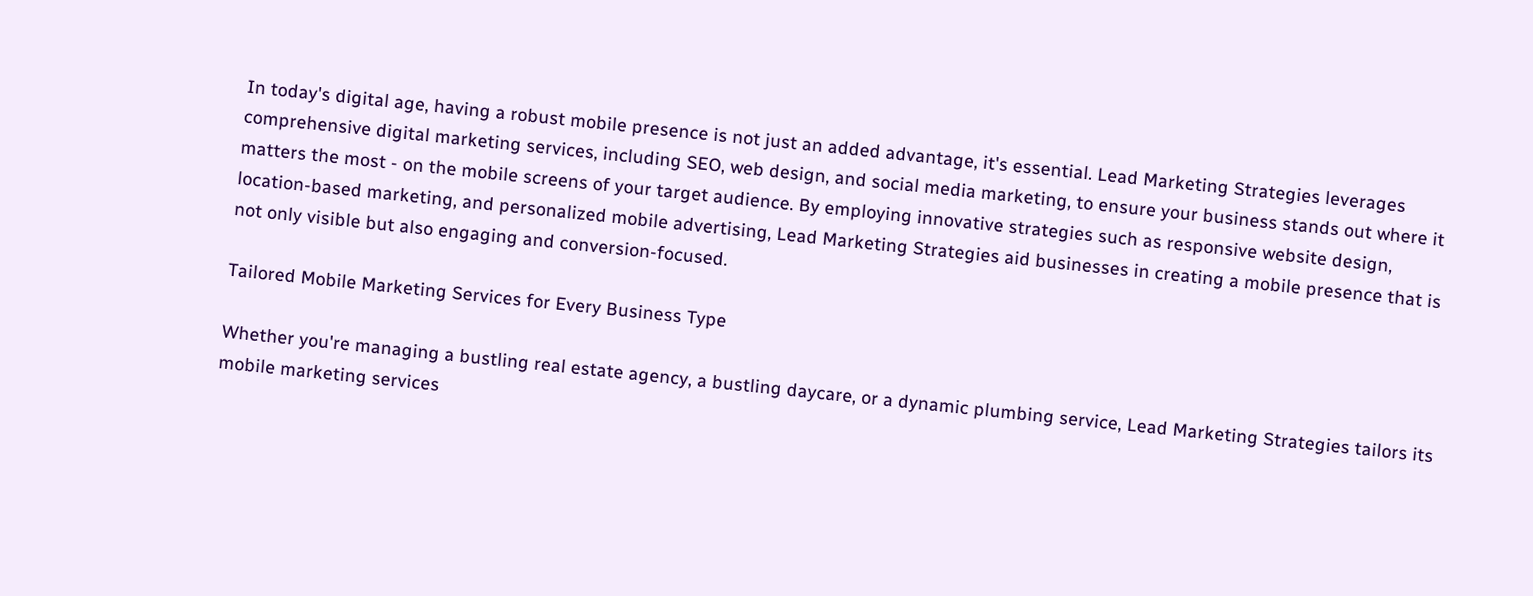In today's digital age, having a robust mobile presence is not just an added advantage, it's essential. Lead Marketing Strategies leverages comprehensive digital marketing services, including SEO, web design, and social media marketing, to ensure your business stands out where it matters the most - on the mobile screens of your target audience. By employing innovative strategies such as responsive website design, location-based marketing, and personalized mobile advertising, Lead Marketing Strategies aid businesses in creating a mobile presence that is not only visible but also engaging and conversion-focused.

Tailored Mobile Marketing Services for Every Business Type

Whether you're managing a bustling real estate agency, a bustling daycare, or a dynamic plumbing service, Lead Marketing Strategies tailors its mobile marketing services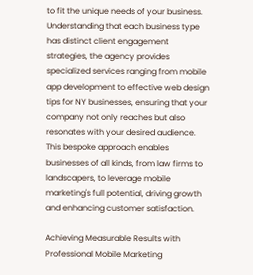to fit the unique needs of your business. Understanding that each business type has distinct client engagement strategies, the agency provides specialized services ranging from mobile app development to effective web design tips for NY businesses, ensuring that your company not only reaches but also resonates with your desired audience. This bespoke approach enables businesses of all kinds, from law firms to landscapers, to leverage mobile marketing's full potential, driving growth and enhancing customer satisfaction.

Achieving Measurable Results with Professional Mobile Marketing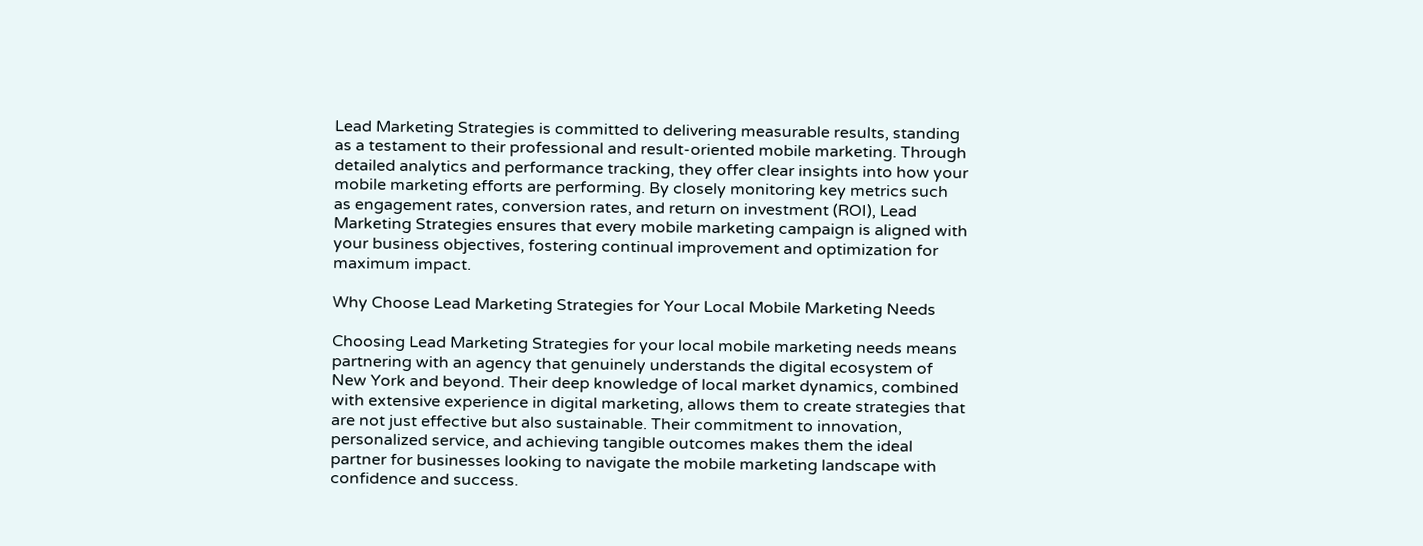Lead Marketing Strategies is committed to delivering measurable results, standing as a testament to their professional and result-oriented mobile marketing. Through detailed analytics and performance tracking, they offer clear insights into how your mobile marketing efforts are performing. By closely monitoring key metrics such as engagement rates, conversion rates, and return on investment (ROI), Lead Marketing Strategies ensures that every mobile marketing campaign is aligned with your business objectives, fostering continual improvement and optimization for maximum impact.

Why Choose Lead Marketing Strategies for Your Local Mobile Marketing Needs

Choosing Lead Marketing Strategies for your local mobile marketing needs means partnering with an agency that genuinely understands the digital ecosystem of New York and beyond. Their deep knowledge of local market dynamics, combined with extensive experience in digital marketing, allows them to create strategies that are not just effective but also sustainable. Their commitment to innovation, personalized service, and achieving tangible outcomes makes them the ideal partner for businesses looking to navigate the mobile marketing landscape with confidence and success.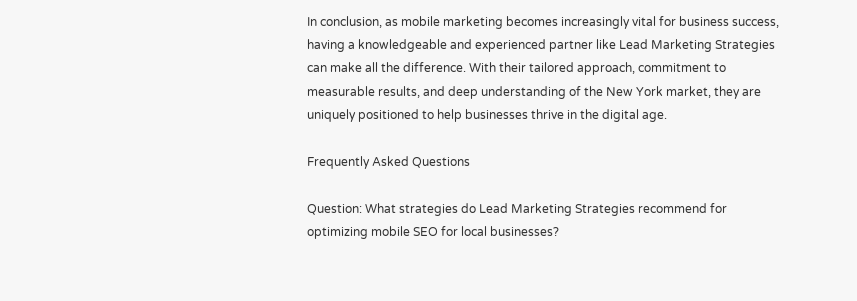In conclusion, as mobile marketing becomes increasingly vital for business success, having a knowledgeable and experienced partner like Lead Marketing Strategies can make all the difference. With their tailored approach, commitment to measurable results, and deep understanding of the New York market, they are uniquely positioned to help businesses thrive in the digital age.

Frequently Asked Questions

Question: What strategies do Lead Marketing Strategies recommend for optimizing mobile SEO for local businesses?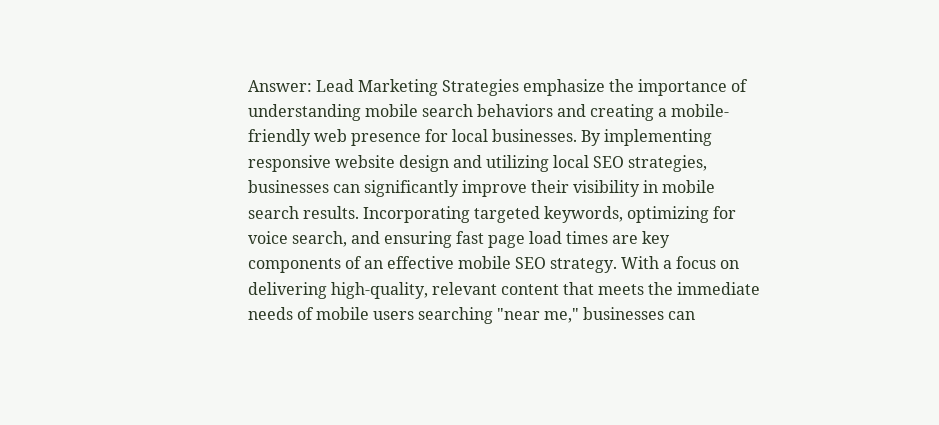Answer: Lead Marketing Strategies emphasize the importance of understanding mobile search behaviors and creating a mobile-friendly web presence for local businesses. By implementing responsive website design and utilizing local SEO strategies, businesses can significantly improve their visibility in mobile search results. Incorporating targeted keywords, optimizing for voice search, and ensuring fast page load times are key components of an effective mobile SEO strategy. With a focus on delivering high-quality, relevant content that meets the immediate needs of mobile users searching "near me," businesses can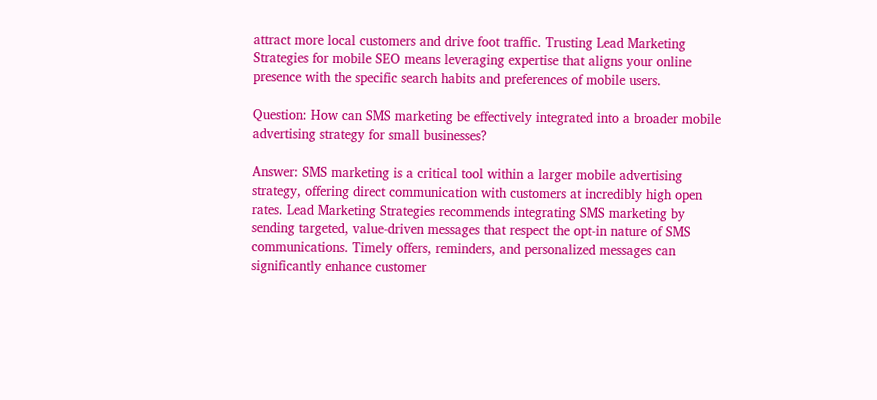attract more local customers and drive foot traffic. Trusting Lead Marketing Strategies for mobile SEO means leveraging expertise that aligns your online presence with the specific search habits and preferences of mobile users.

Question: How can SMS marketing be effectively integrated into a broader mobile advertising strategy for small businesses?

Answer: SMS marketing is a critical tool within a larger mobile advertising strategy, offering direct communication with customers at incredibly high open rates. Lead Marketing Strategies recommends integrating SMS marketing by sending targeted, value-driven messages that respect the opt-in nature of SMS communications. Timely offers, reminders, and personalized messages can significantly enhance customer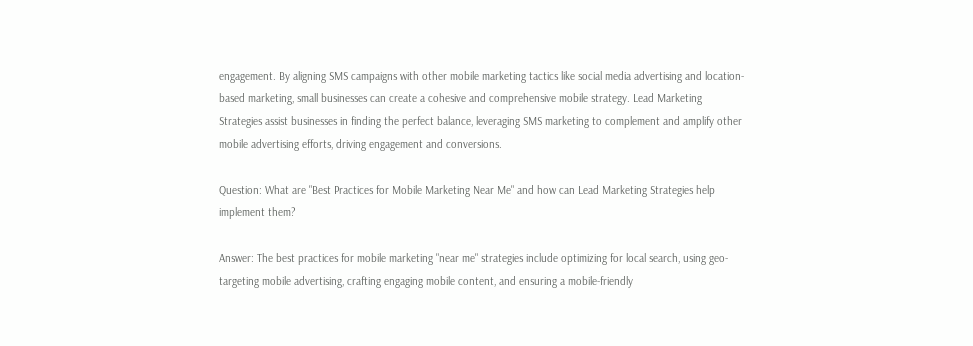engagement. By aligning SMS campaigns with other mobile marketing tactics like social media advertising and location-based marketing, small businesses can create a cohesive and comprehensive mobile strategy. Lead Marketing Strategies assist businesses in finding the perfect balance, leveraging SMS marketing to complement and amplify other mobile advertising efforts, driving engagement and conversions.

Question: What are "Best Practices for Mobile Marketing Near Me" and how can Lead Marketing Strategies help implement them?

Answer: The best practices for mobile marketing "near me" strategies include optimizing for local search, using geo-targeting mobile advertising, crafting engaging mobile content, and ensuring a mobile-friendly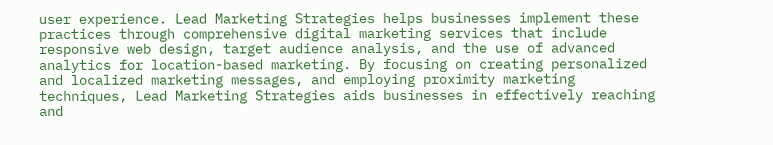user experience. Lead Marketing Strategies helps businesses implement these practices through comprehensive digital marketing services that include responsive web design, target audience analysis, and the use of advanced analytics for location-based marketing. By focusing on creating personalized and localized marketing messages, and employing proximity marketing techniques, Lead Marketing Strategies aids businesses in effectively reaching and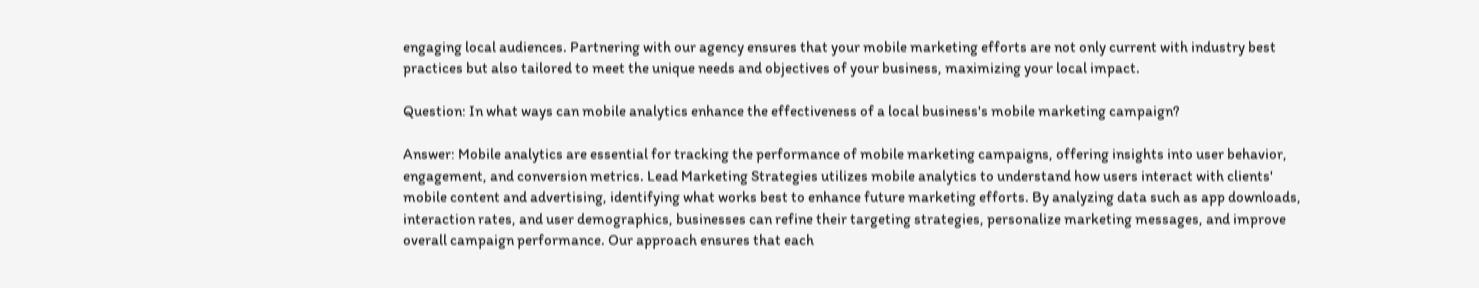engaging local audiences. Partnering with our agency ensures that your mobile marketing efforts are not only current with industry best practices but also tailored to meet the unique needs and objectives of your business, maximizing your local impact.

Question: In what ways can mobile analytics enhance the effectiveness of a local business's mobile marketing campaign?

Answer: Mobile analytics are essential for tracking the performance of mobile marketing campaigns, offering insights into user behavior, engagement, and conversion metrics. Lead Marketing Strategies utilizes mobile analytics to understand how users interact with clients' mobile content and advertising, identifying what works best to enhance future marketing efforts. By analyzing data such as app downloads, interaction rates, and user demographics, businesses can refine their targeting strategies, personalize marketing messages, and improve overall campaign performance. Our approach ensures that each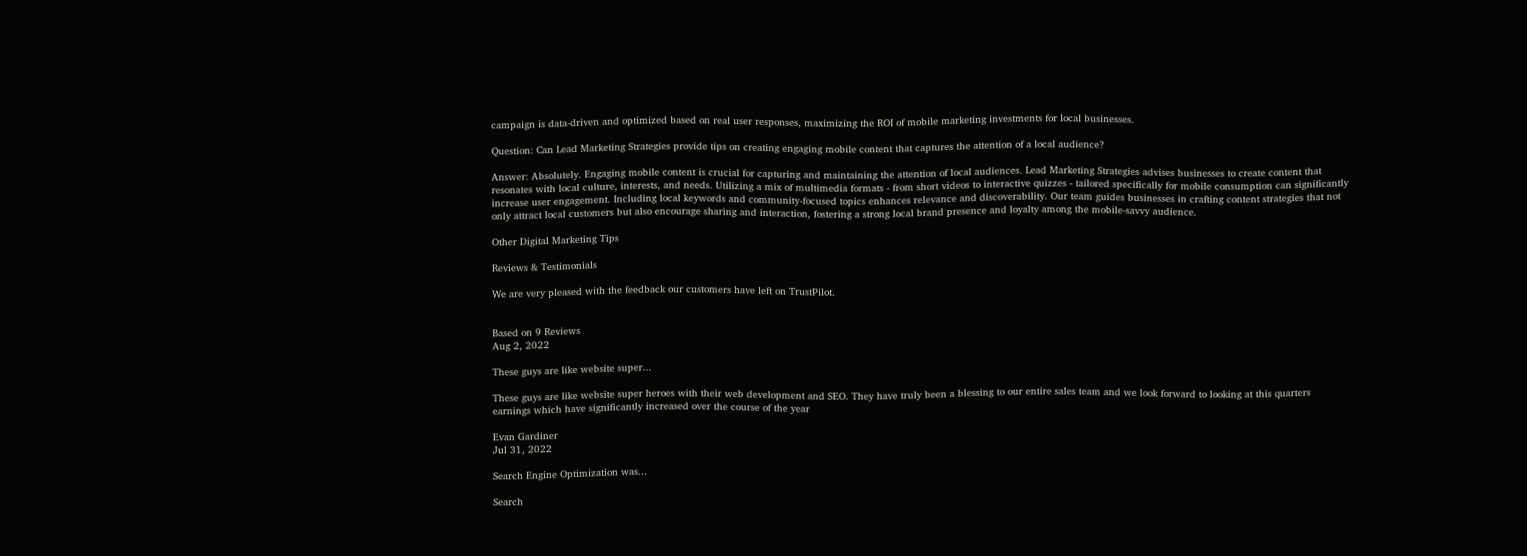campaign is data-driven and optimized based on real user responses, maximizing the ROI of mobile marketing investments for local businesses.

Question: Can Lead Marketing Strategies provide tips on creating engaging mobile content that captures the attention of a local audience?

Answer: Absolutely. Engaging mobile content is crucial for capturing and maintaining the attention of local audiences. Lead Marketing Strategies advises businesses to create content that resonates with local culture, interests, and needs. Utilizing a mix of multimedia formats - from short videos to interactive quizzes - tailored specifically for mobile consumption can significantly increase user engagement. Including local keywords and community-focused topics enhances relevance and discoverability. Our team guides businesses in crafting content strategies that not only attract local customers but also encourage sharing and interaction, fostering a strong local brand presence and loyalty among the mobile-savvy audience.

Other Digital Marketing Tips

Reviews & Testimonials

We are very pleased with the feedback our customers have left on TrustPilot.


Based on 9 Reviews
Aug 2, 2022

These guys are like website super...

These guys are like website super heroes with their web development and SEO. They have truly been a blessing to our entire sales team and we look forward to looking at this quarters earnings which have significantly increased over the course of the year

Evan Gardiner
Jul 31, 2022

Search Engine Optimization was...

Search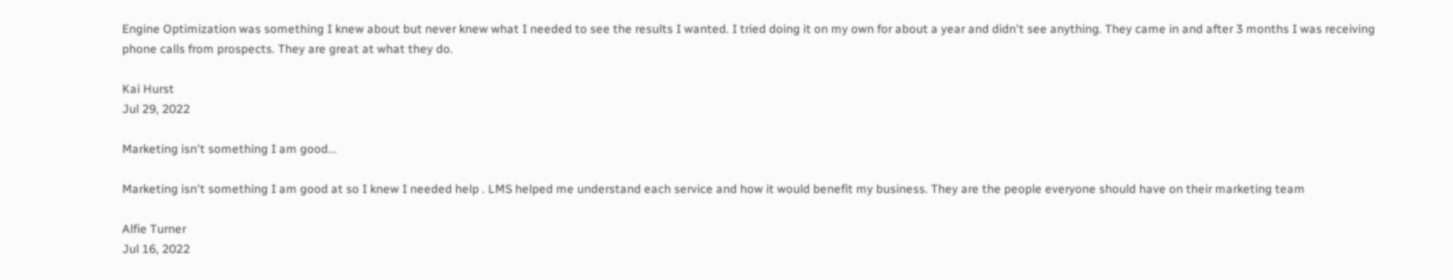Engine Optimization was something I knew about but never knew what I needed to see the results I wanted. I tried doing it on my own for about a year and didn't see anything. They came in and after 3 months I was receiving phone calls from prospects. They are great at what they do.

Kai Hurst
Jul 29, 2022

Marketing isn't something I am good...

Marketing isn't something I am good at so I knew I needed help . LMS helped me understand each service and how it would benefit my business. They are the people everyone should have on their marketing team

Alfie Turner
Jul 16, 2022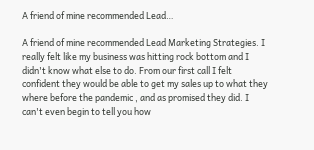A friend of mine recommended Lead…

A friend of mine recommended Lead Marketing Strategies. I really felt like my business was hitting rock bottom and I didn't know what else to do. From our first call I felt confident they would be able to get my sales up to what they where before the pandemic , and as promised they did. I can't even begin to tell you how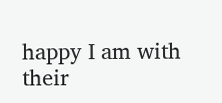happy I am with their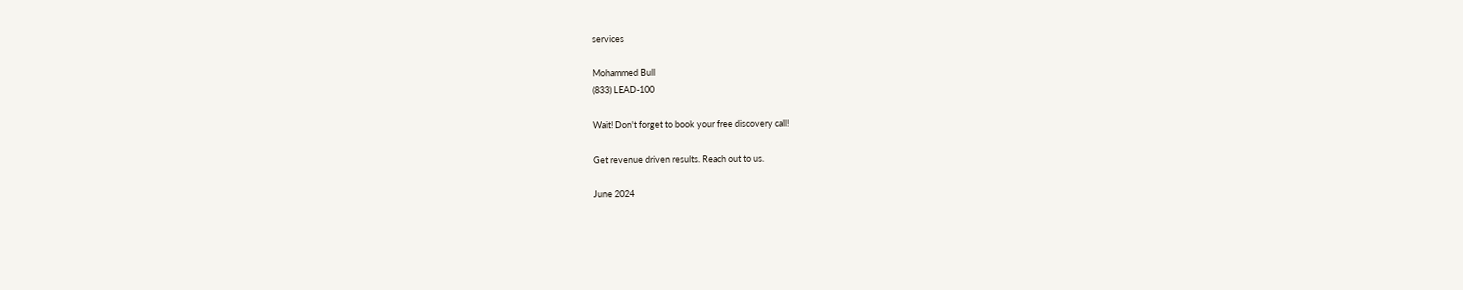services

Mohammed Bull
(833) LEAD-100

Wait! Don't forget to book your free discovery call!

Get revenue driven results. Reach out to us.

June 2024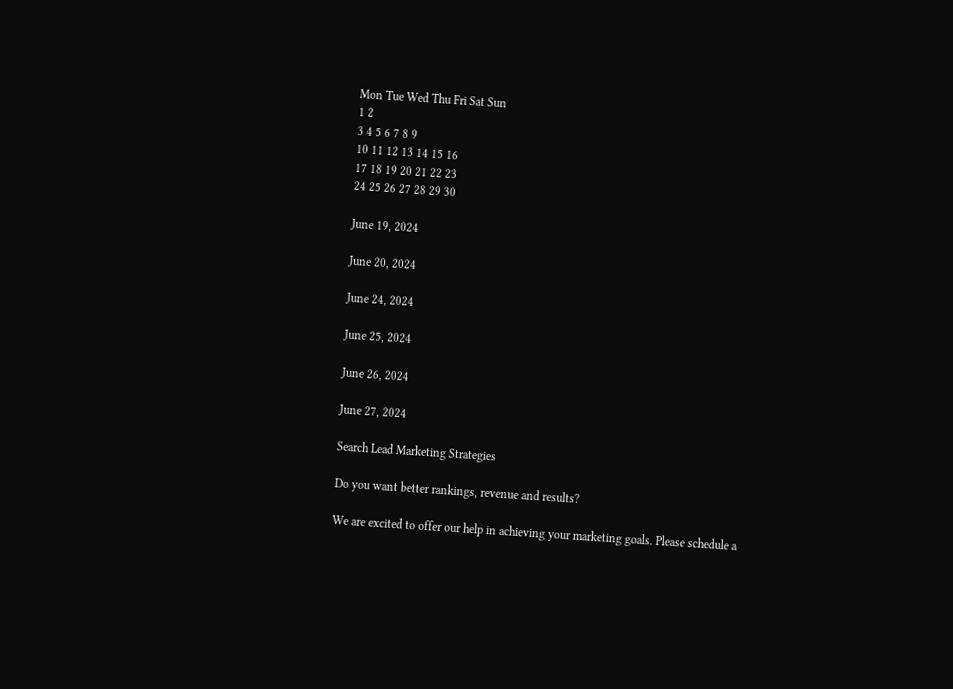Mon Tue Wed Thu Fri Sat Sun
1 2
3 4 5 6 7 8 9
10 11 12 13 14 15 16
17 18 19 20 21 22 23
24 25 26 27 28 29 30

June 19, 2024

June 20, 2024

June 24, 2024

June 25, 2024

June 26, 2024

June 27, 2024

Search Lead Marketing Strategies

Do you want better rankings, revenue and results?

We are excited to offer our help in achieving your marketing goals. Please schedule a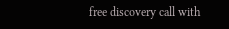free discovery call with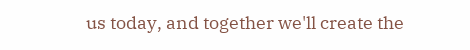us today, and together we'll create the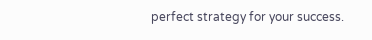perfect strategy for your success.